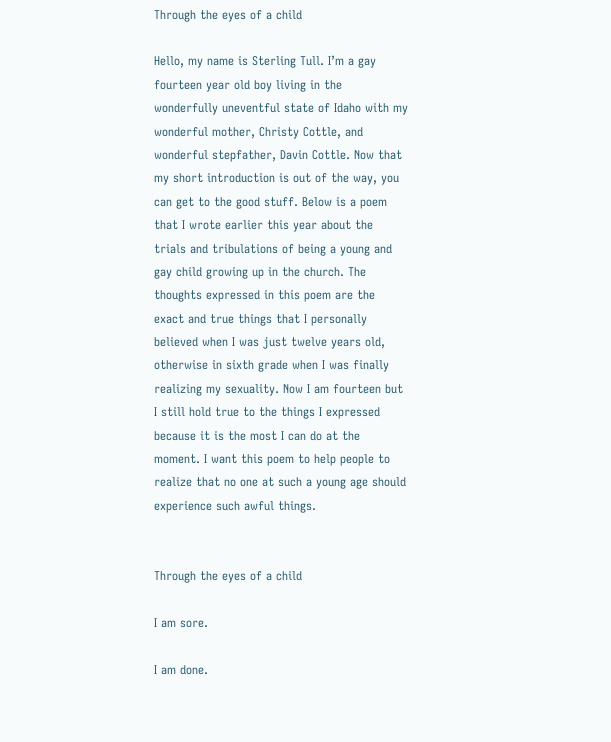Through the eyes of a child

Hello, my name is Sterling Tull. I’m a gay fourteen year old boy living in the wonderfully uneventful state of Idaho with my wonderful mother, Christy Cottle, and wonderful stepfather, Davin Cottle. Now that my short introduction is out of the way, you can get to the good stuff. Below is a poem that I wrote earlier this year about the trials and tribulations of being a young and gay child growing up in the church. The thoughts expressed in this poem are the exact and true things that I personally believed when I was just twelve years old, otherwise in sixth grade when I was finally realizing my sexuality. Now I am fourteen but I still hold true to the things I expressed because it is the most I can do at the moment. I want this poem to help people to realize that no one at such a young age should experience such awful things.


Through the eyes of a child

I am sore.

I am done.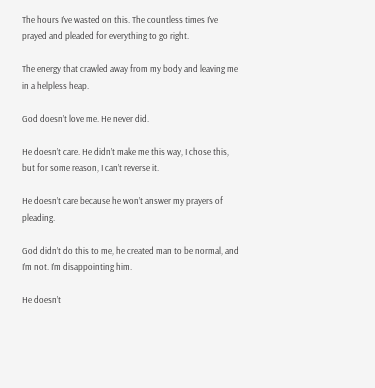The hours I’ve wasted on this. The countless times I’ve prayed and pleaded for everything to go right.

The energy that crawled away from my body and leaving me in a helpless heap.

God doesn’t love me. He never did.

He doesn’t care. He didn’t make me this way, I chose this, but for some reason, I can’t reverse it.

He doesn’t care because he won’t answer my prayers of pleading.

God didn’t do this to me, he created man to be normal, and I’m not. I’m disappointing him.

He doesn’t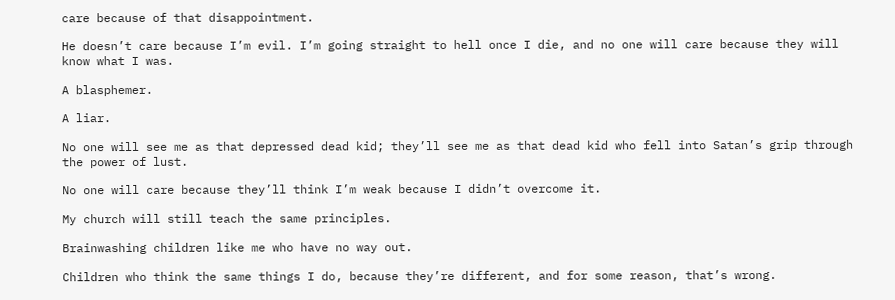care because of that disappointment.

He doesn’t care because I’m evil. I’m going straight to hell once I die, and no one will care because they will know what I was.

A blasphemer.

A liar.

No one will see me as that depressed dead kid; they’ll see me as that dead kid who fell into Satan’s grip through the power of lust.

No one will care because they’ll think I’m weak because I didn’t overcome it.

My church will still teach the same principles.

Brainwashing children like me who have no way out.

Children who think the same things I do, because they’re different, and for some reason, that’s wrong.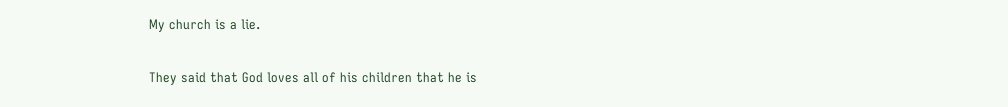My church is a lie.

They said that God loves all of his children that he is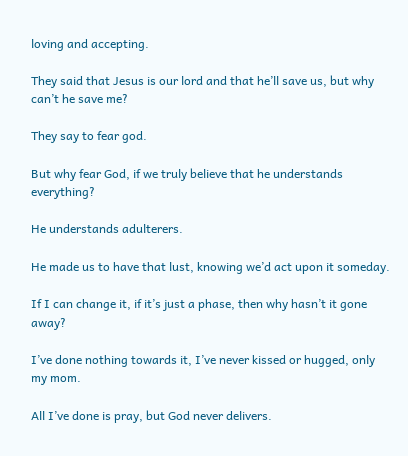loving and accepting.

They said that Jesus is our lord and that he’ll save us, but why can’t he save me?

They say to fear god.

But why fear God, if we truly believe that he understands everything?

He understands adulterers.

He made us to have that lust, knowing we’d act upon it someday.

If I can change it, if it’s just a phase, then why hasn’t it gone away?

I’ve done nothing towards it, I’ve never kissed or hugged, only my mom.

All I’ve done is pray, but God never delivers.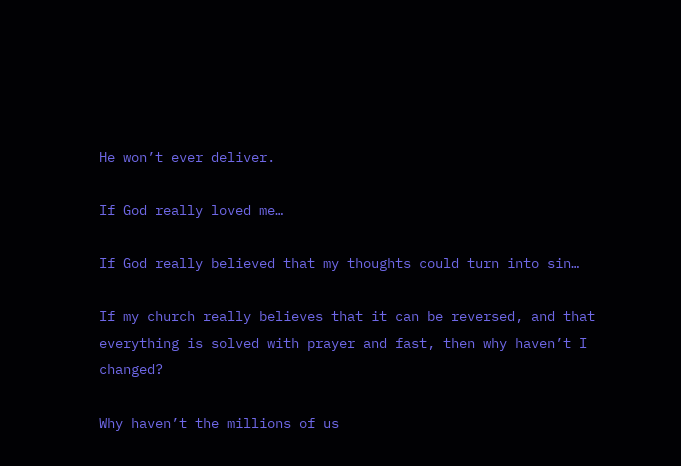He won’t ever deliver.

If God really loved me…

If God really believed that my thoughts could turn into sin…

If my church really believes that it can be reversed, and that everything is solved with prayer and fast, then why haven’t I changed?

Why haven’t the millions of us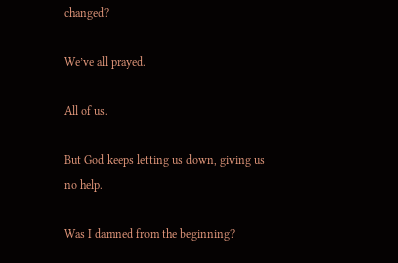changed?

We’ve all prayed.

All of us.

But God keeps letting us down, giving us no help.

Was I damned from the beginning?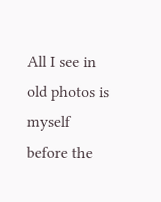All I see in old photos is myself before the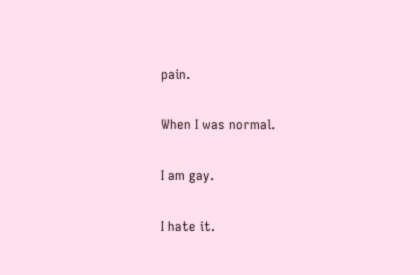pain.

When I was normal.

I am gay.

I hate it.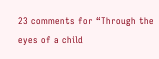23 comments for “Through the eyes of a child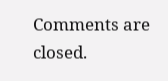Comments are closed.